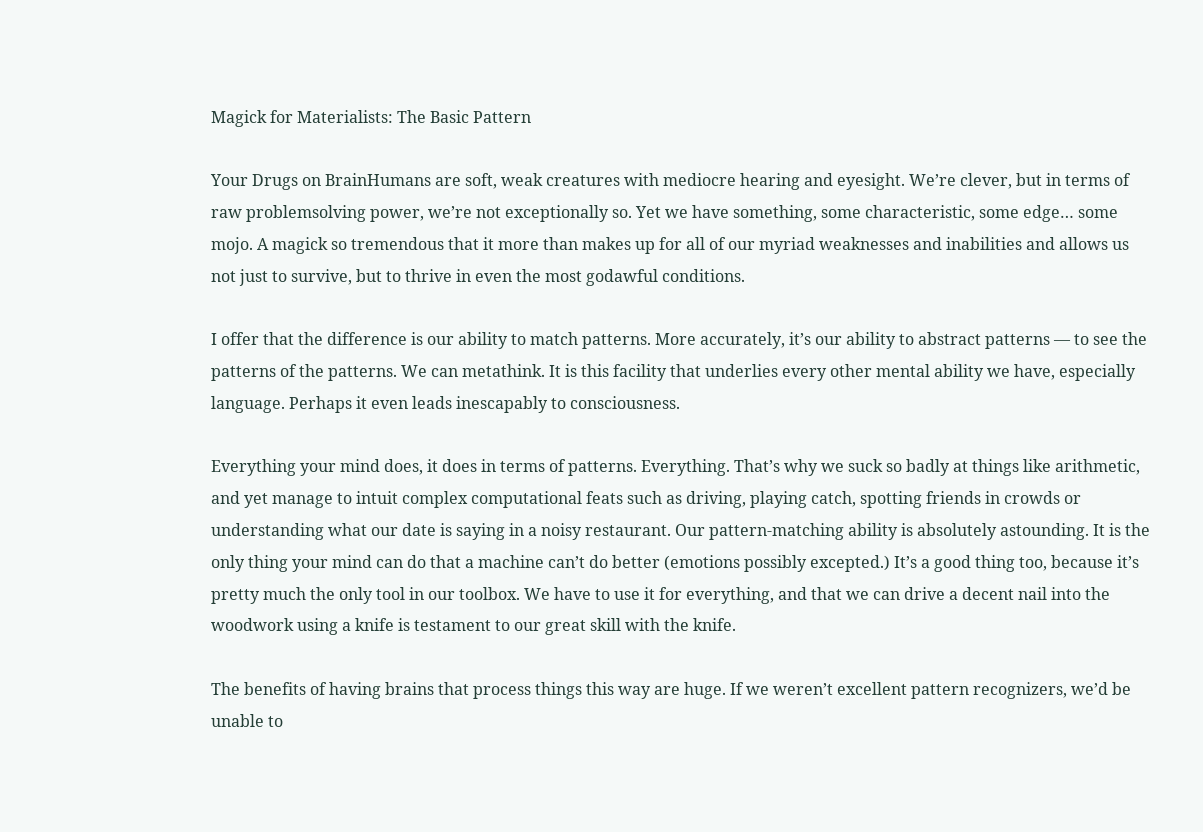Magick for Materialists: The Basic Pattern

Your Drugs on BrainHumans are soft, weak creatures with mediocre hearing and eyesight. We’re clever, but in terms of raw problemsolving power, we’re not exceptionally so. Yet we have something, some characteristic, some edge… some mojo. A magick so tremendous that it more than makes up for all of our myriad weaknesses and inabilities and allows us not just to survive, but to thrive in even the most godawful conditions.

I offer that the difference is our ability to match patterns. More accurately, it’s our ability to abstract patterns — to see the patterns of the patterns. We can metathink. It is this facility that underlies every other mental ability we have, especially language. Perhaps it even leads inescapably to consciousness.

Everything your mind does, it does in terms of patterns. Everything. That’s why we suck so badly at things like arithmetic, and yet manage to intuit complex computational feats such as driving, playing catch, spotting friends in crowds or understanding what our date is saying in a noisy restaurant. Our pattern-matching ability is absolutely astounding. It is the only thing your mind can do that a machine can’t do better (emotions possibly excepted.) It’s a good thing too, because it’s pretty much the only tool in our toolbox. We have to use it for everything, and that we can drive a decent nail into the woodwork using a knife is testament to our great skill with the knife.

The benefits of having brains that process things this way are huge. If we weren’t excellent pattern recognizers, we’d be unable to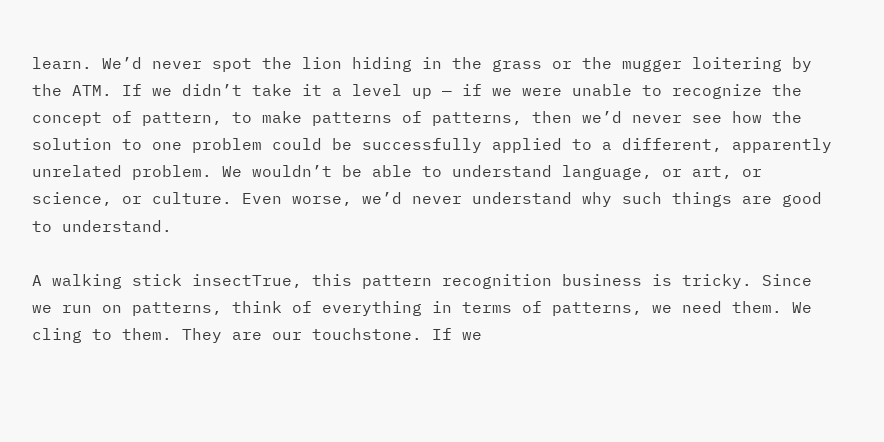learn. We’d never spot the lion hiding in the grass or the mugger loitering by the ATM. If we didn’t take it a level up — if we were unable to recognize the concept of pattern, to make patterns of patterns, then we’d never see how the solution to one problem could be successfully applied to a different, apparently unrelated problem. We wouldn’t be able to understand language, or art, or science, or culture. Even worse, we’d never understand why such things are good to understand.

A walking stick insectTrue, this pattern recognition business is tricky. Since we run on patterns, think of everything in terms of patterns, we need them. We cling to them. They are our touchstone. If we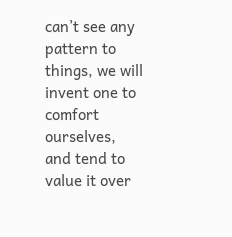can’t see any pattern to things, we will invent one to comfort ourselves, and tend to value it over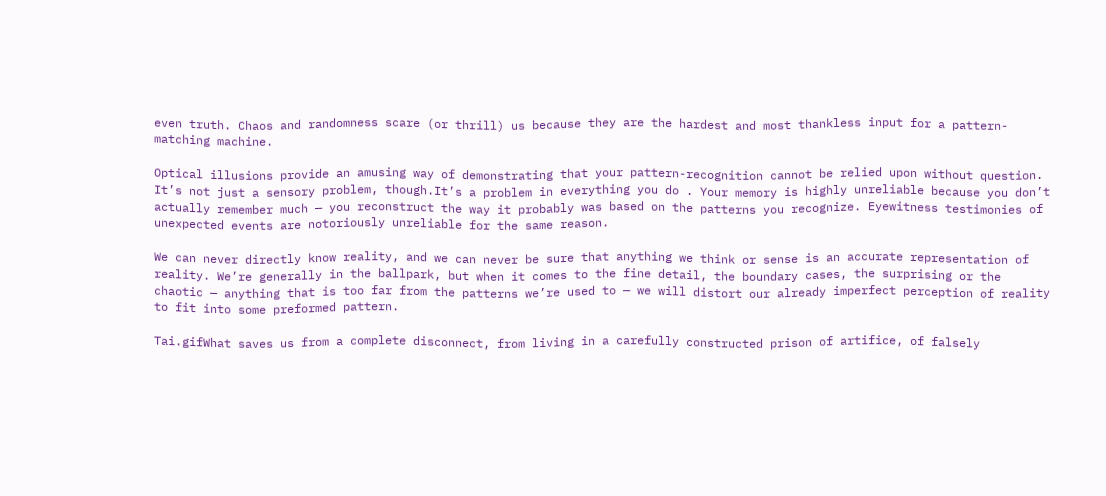even truth. Chaos and randomness scare (or thrill) us because they are the hardest and most thankless input for a pattern-matching machine.

Optical illusions provide an amusing way of demonstrating that your pattern-recognition cannot be relied upon without question. It’s not just a sensory problem, though.It’s a problem in everything you do . Your memory is highly unreliable because you don’t actually remember much — you reconstruct the way it probably was based on the patterns you recognize. Eyewitness testimonies of unexpected events are notoriously unreliable for the same reason.

We can never directly know reality, and we can never be sure that anything we think or sense is an accurate representation of reality. We’re generally in the ballpark, but when it comes to the fine detail, the boundary cases, the surprising or the chaotic — anything that is too far from the patterns we’re used to — we will distort our already imperfect perception of reality to fit into some preformed pattern.

Tai.gifWhat saves us from a complete disconnect, from living in a carefully constructed prison of artifice, of falsely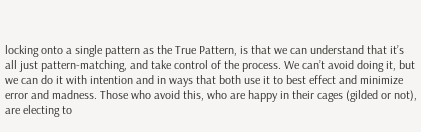locking onto a single pattern as the True Pattern, is that we can understand that it’s all just pattern-matching, and take control of the process. We can’t avoid doing it, but we can do it with intention and in ways that both use it to best effect and minimize error and madness. Those who avoid this, who are happy in their cages (gilded or not), are electing to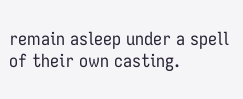remain asleep under a spell of their own casting.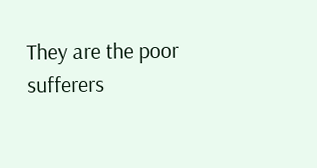They are the poor sufferers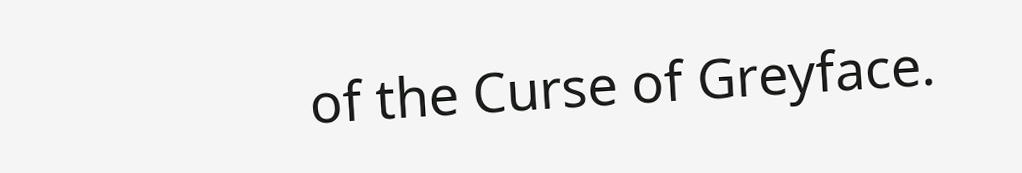of the Curse of Greyface.